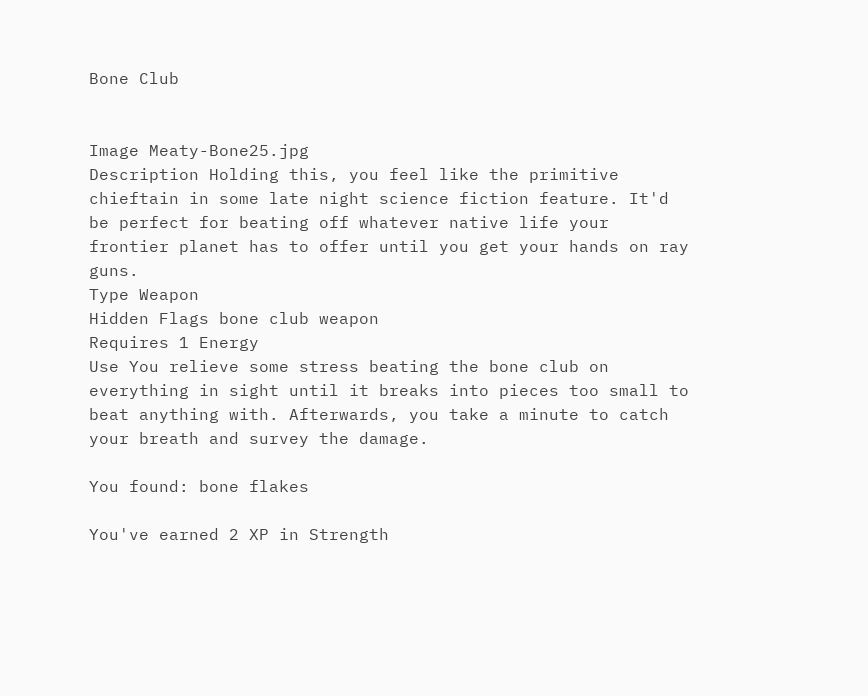Bone Club


Image Meaty-Bone25.jpg
Description Holding this, you feel like the primitive chieftain in some late night science fiction feature. It'd be perfect for beating off whatever native life your frontier planet has to offer until you get your hands on ray guns.
Type Weapon
Hidden Flags bone club weapon
Requires 1 Energy
Use You relieve some stress beating the bone club on everything in sight until it breaks into pieces too small to beat anything with. Afterwards, you take a minute to catch your breath and survey the damage.

You found: bone flakes

You've earned 2 XP in Strength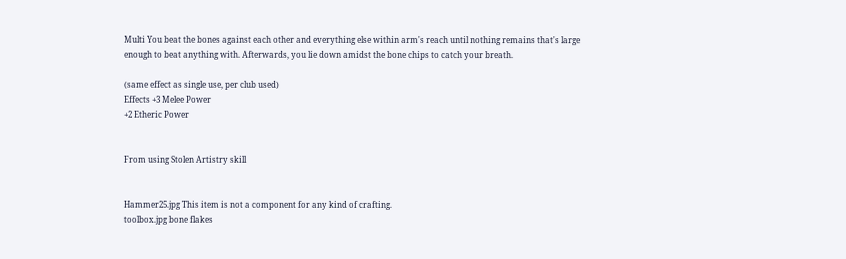Multi You beat the bones against each other and everything else within arm's reach until nothing remains that's large enough to beat anything with. Afterwards, you lie down amidst the bone chips to catch your breath.

(same effect as single use, per club used)
Effects +3 Melee Power
+2 Etheric Power


From using Stolen Artistry skill


Hammer25.jpg This item is not a component for any kind of crafting.
toolbox.jpg bone flakes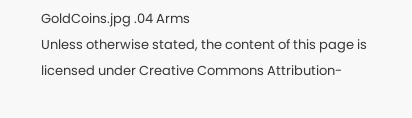GoldCoins.jpg .04 Arms
Unless otherwise stated, the content of this page is licensed under Creative Commons Attribution-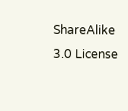ShareAlike 3.0 License